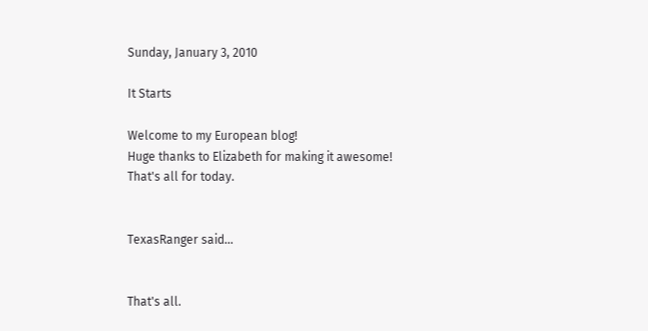Sunday, January 3, 2010

It Starts

Welcome to my European blog!
Huge thanks to Elizabeth for making it awesome!
That's all for today.


TexasRanger said...


That's all.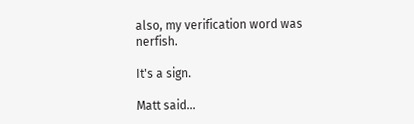also, my verification word was nerfish.

It's a sign.

Matt said...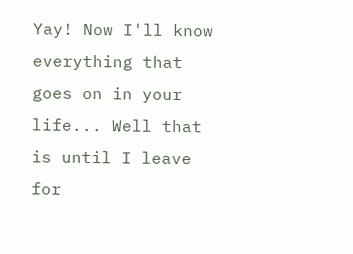Yay! Now I'll know everything that goes on in your life... Well that is until I leave for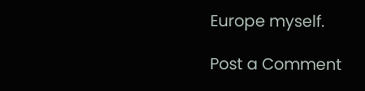Europe myself.

Post a Comment